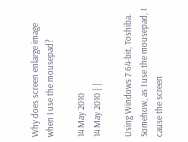Why does screen enlarge image when I use the mousepad?

14 May 2010
14 May 2010 | |

Using Windows 7 64-bit, Toshiba. Somehow, as I use the mousepad, I cause the screen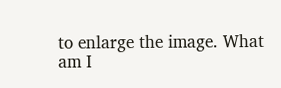to enlarge the image. What am I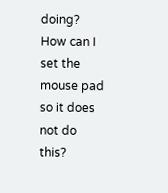doing? How can I set the mouse pad so it does not do this?